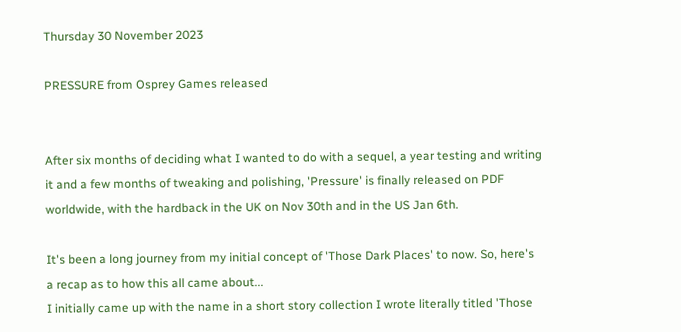Thursday 30 November 2023

PRESSURE from Osprey Games released


After six months of deciding what I wanted to do with a sequel, a year testing and writing it and a few months of tweaking and polishing, 'Pressure' is finally released on PDF worldwide, with the hardback in the UK on Nov 30th and in the US Jan 6th.

It's been a long journey from my initial concept of 'Those Dark Places' to now. So, here's a recap as to how this all came about...
I initially came up with the name in a short story collection I wrote literally titled 'Those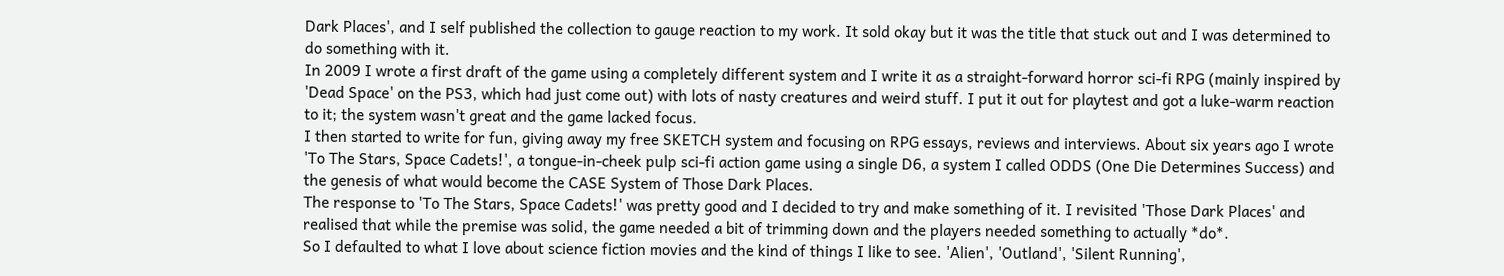Dark Places', and I self published the collection to gauge reaction to my work. It sold okay but it was the title that stuck out and I was determined to do something with it.
In 2009 I wrote a first draft of the game using a completely different system and I write it as a straight-forward horror sci-fi RPG (mainly inspired by 'Dead Space' on the PS3, which had just come out) with lots of nasty creatures and weird stuff. I put it out for playtest and got a luke-warm reaction to it; the system wasn't great and the game lacked focus.
I then started to write for fun, giving away my free SKETCH system and focusing on RPG essays, reviews and interviews. About six years ago I wrote 'To The Stars, Space Cadets!', a tongue-in-cheek pulp sci-fi action game using a single D6, a system I called ODDS (One Die Determines Success) and the genesis of what would become the CASE System of Those Dark Places.
The response to 'To The Stars, Space Cadets!' was pretty good and I decided to try and make something of it. I revisited 'Those Dark Places' and realised that while the premise was solid, the game needed a bit of trimming down and the players needed something to actually *do*.
So I defaulted to what I love about science fiction movies and the kind of things I like to see. 'Alien', 'Outland', 'Silent Running',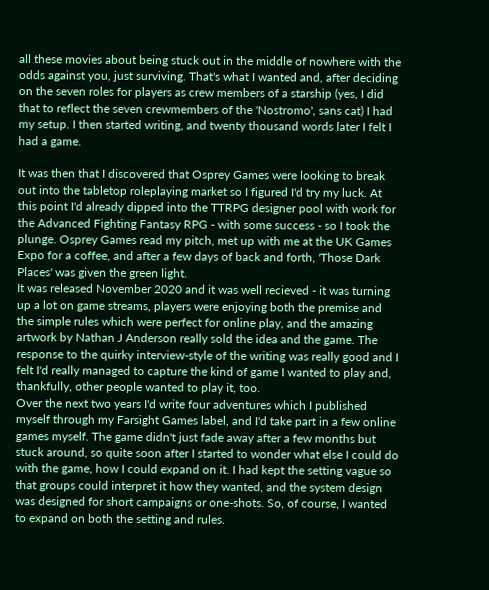all these movies about being stuck out in the middle of nowhere with the odds against you, just surviving. That's what I wanted and, after deciding on the seven roles for players as crew members of a starship (yes, I did that to reflect the seven crewmembers of the 'Nostromo', sans cat) I had my setup. I then started writing, and twenty thousand words later I felt I had a game.

It was then that I discovered that Osprey Games were looking to break out into the tabletop roleplaying market so I figured I'd try my luck. At this point I'd already dipped into the TTRPG designer pool with work for the Advanced Fighting Fantasy RPG - with some success - so I took the plunge. Osprey Games read my pitch, met up with me at the UK Games Expo for a coffee, and after a few days of back and forth, 'Those Dark Places' was given the green light.
It was released November 2020 and it was well recieved - it was turning up a lot on game streams, players were enjoying both the premise and the simple rules which were perfect for online play, and the amazing artwork by Nathan J Anderson really sold the idea and the game. The response to the quirky interview-style of the writing was really good and I felt I'd really managed to capture the kind of game I wanted to play and, thankfully, other people wanted to play it, too.
Over the next two years I'd write four adventures which I published myself through my Farsight Games label, and I'd take part in a few online games myself. The game didn't just fade away after a few months but stuck around, so quite soon after I started to wonder what else I could do with the game, how I could expand on it. I had kept the setting vague so that groups could interpret it how they wanted, and the system design was designed for short campaigns or one-shots. So, of course, I wanted to expand on both the setting and rules.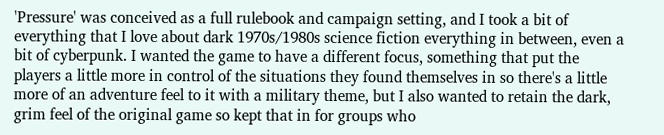'Pressure' was conceived as a full rulebook and campaign setting, and I took a bit of everything that I love about dark 1970s/1980s science fiction everything in between, even a bit of cyberpunk. I wanted the game to have a different focus, something that put the players a little more in control of the situations they found themselves in so there's a little more of an adventure feel to it with a military theme, but I also wanted to retain the dark, grim feel of the original game so kept that in for groups who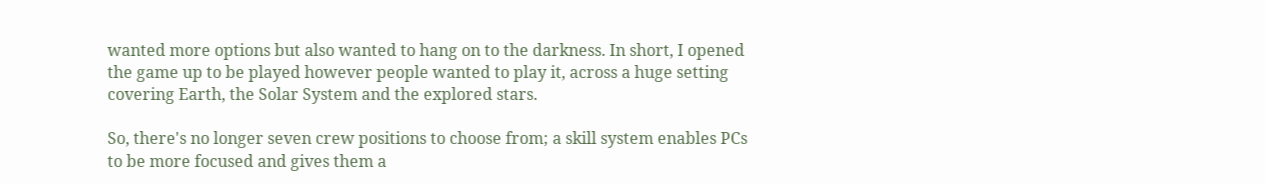wanted more options but also wanted to hang on to the darkness. In short, I opened the game up to be played however people wanted to play it, across a huge setting covering Earth, the Solar System and the explored stars.

So, there's no longer seven crew positions to choose from; a skill system enables PCs to be more focused and gives them a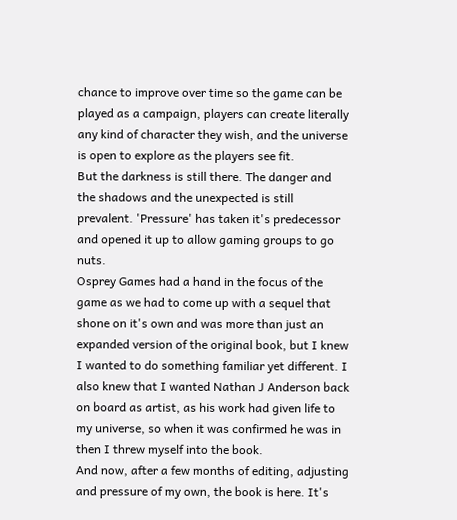chance to improve over time so the game can be played as a campaign, players can create literally any kind of character they wish, and the universe is open to explore as the players see fit.
But the darkness is still there. The danger and the shadows and the unexpected is still prevalent. 'Pressure' has taken it's predecessor and opened it up to allow gaming groups to go nuts.
Osprey Games had a hand in the focus of the game as we had to come up with a sequel that shone on it's own and was more than just an expanded version of the original book, but I knew I wanted to do something familiar yet different. I also knew that I wanted Nathan J Anderson back on board as artist, as his work had given life to my universe, so when it was confirmed he was in then I threw myself into the book.
And now, after a few months of editing, adjusting and pressure of my own, the book is here. It's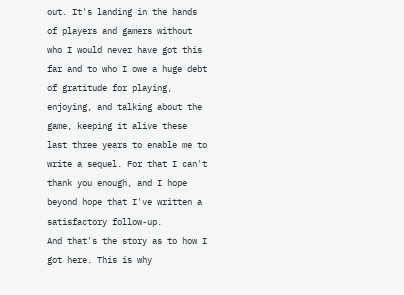out. It's landing in the hands of players and gamers without who I would never have got this far and to who I owe a huge debt of gratitude for playing, enjoying, and talking about the game, keeping it alive these last three years to enable me to write a sequel. For that I can't thank you enough, and I hope beyond hope that I've written a satisfactory follow-up.
And that's the story as to how I got here. This is why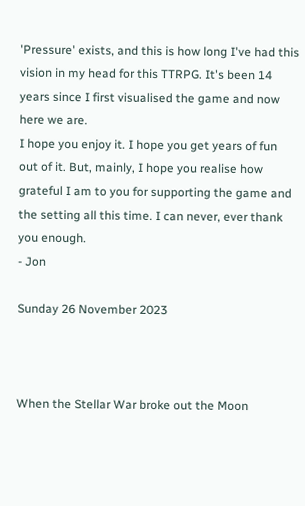'Pressure' exists, and this is how long I've had this vision in my head for this TTRPG. It's been 14 years since I first visualised the game and now here we are.
I hope you enjoy it. I hope you get years of fun out of it. But, mainly, I hope you realise how grateful I am to you for supporting the game and the setting all this time. I can never, ever thank you enough.
- Jon

Sunday 26 November 2023



When the Stellar War broke out the Moon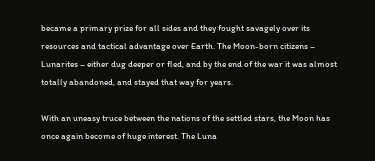became a primary prize for all sides and they fought savagely over its resources and tactical advantage over Earth. The Moon-born citizens – Lunarites – either dug deeper or fled, and by the end of the war it was almost totally abandoned, and stayed that way for years.

With an uneasy truce between the nations of the settled stars, the Moon has once again become of huge interest. The Luna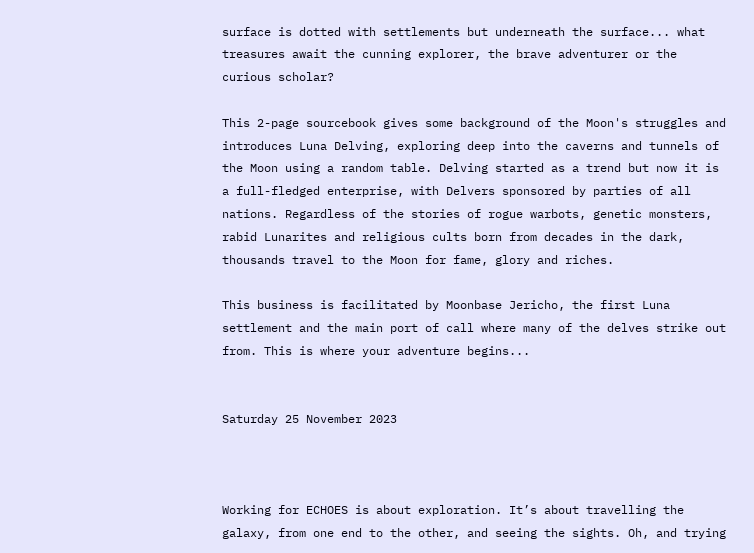surface is dotted with settlements but underneath the surface... what treasures await the cunning explorer, the brave adventurer or the curious scholar?

This 2-page sourcebook gives some background of the Moon's struggles and introduces Luna Delving, exploring deep into the caverns and tunnels of the Moon using a random table. Delving started as a trend but now it is a full-fledged enterprise, with Delvers sponsored by parties of all nations. Regardless of the stories of rogue warbots, genetic monsters, rabid Lunarites and religious cults born from decades in the dark, thousands travel to the Moon for fame, glory and riches.

This business is facilitated by Moonbase Jericho, the first Luna settlement and the main port of call where many of the delves strike out from. This is where your adventure begins...


Saturday 25 November 2023



Working for ECHOES is about exploration. It’s about travelling the galaxy, from one end to the other, and seeing the sights. Oh, and trying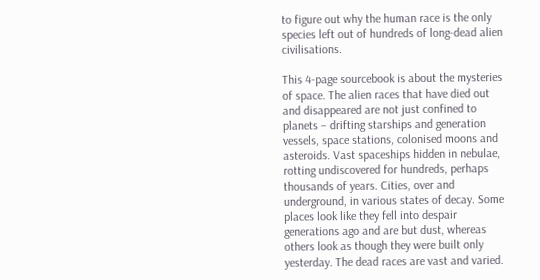to figure out why the human race is the only species left out of hundreds of long-dead alien civilisations.

This 4-page sourcebook is about the mysteries of space. The alien races that have died out and disappeared are not just confined to planets – drifting starships and generation vessels, space stations, colonised moons and asteroids. Vast spaceships hidden in nebulae, rotting undiscovered for hundreds, perhaps thousands of years. Cities, over and underground, in various states of decay. Some places look like they fell into despair generations ago and are but dust, whereas others look as though they were built only yesterday. The dead races are vast and varied.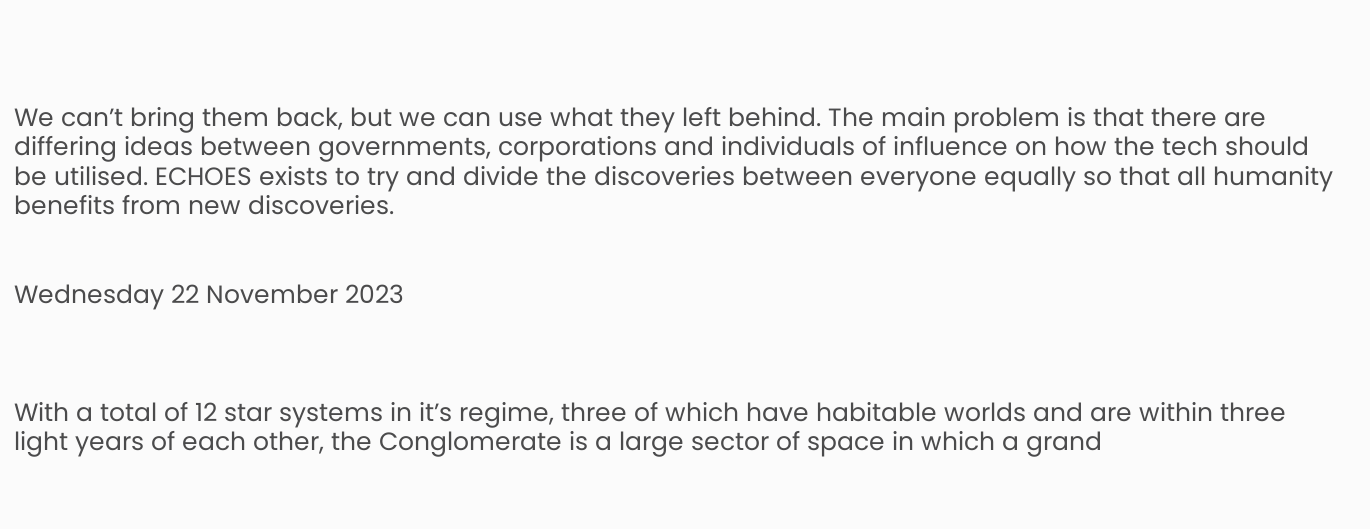We can’t bring them back, but we can use what they left behind. The main problem is that there are differing ideas between governments, corporations and individuals of influence on how the tech should be utilised. ECHOES exists to try and divide the discoveries between everyone equally so that all humanity benefits from new discoveries.


Wednesday 22 November 2023



With a total of 12 star systems in it’s regime, three of which have habitable worlds and are within three light years of each other, the Conglomerate is a large sector of space in which a grand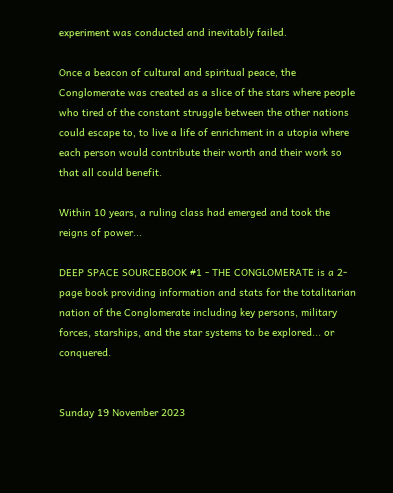experiment was conducted and inevitably failed.

Once a beacon of cultural and spiritual peace, the Conglomerate was created as a slice of the stars where people who tired of the constant struggle between the other nations could escape to, to live a life of enrichment in a utopia where each person would contribute their worth and their work so that all could benefit.

Within 10 years, a ruling class had emerged and took the reigns of power...

DEEP SPACE SOURCEBOOK #1 - THE CONGLOMERATE is a 2-page book providing information and stats for the totalitarian nation of the Conglomerate including key persons, military forces, starships, and the star systems to be explored... or conquered.


Sunday 19 November 2023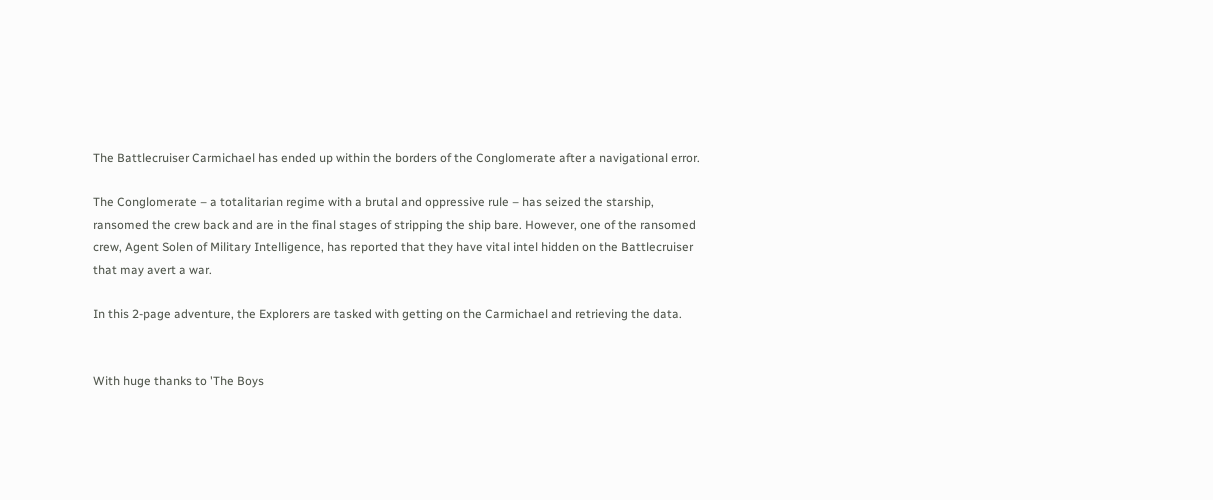The Battlecruiser Carmichael has ended up within the borders of the Conglomerate after a navigational error.

The Conglomerate – a totalitarian regime with a brutal and oppressive rule – has seized the starship, ransomed the crew back and are in the final stages of stripping the ship bare. However, one of the ransomed crew, Agent Solen of Military Intelligence, has reported that they have vital intel hidden on the Battlecruiser that may avert a war.

In this 2-page adventure, the Explorers are tasked with getting on the Carmichael and retrieving the data.


With huge thanks to 'The Boys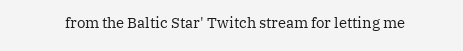from the Baltic Star' Twitch stream for letting me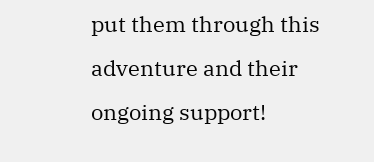put them through this adventure and their ongoing support!